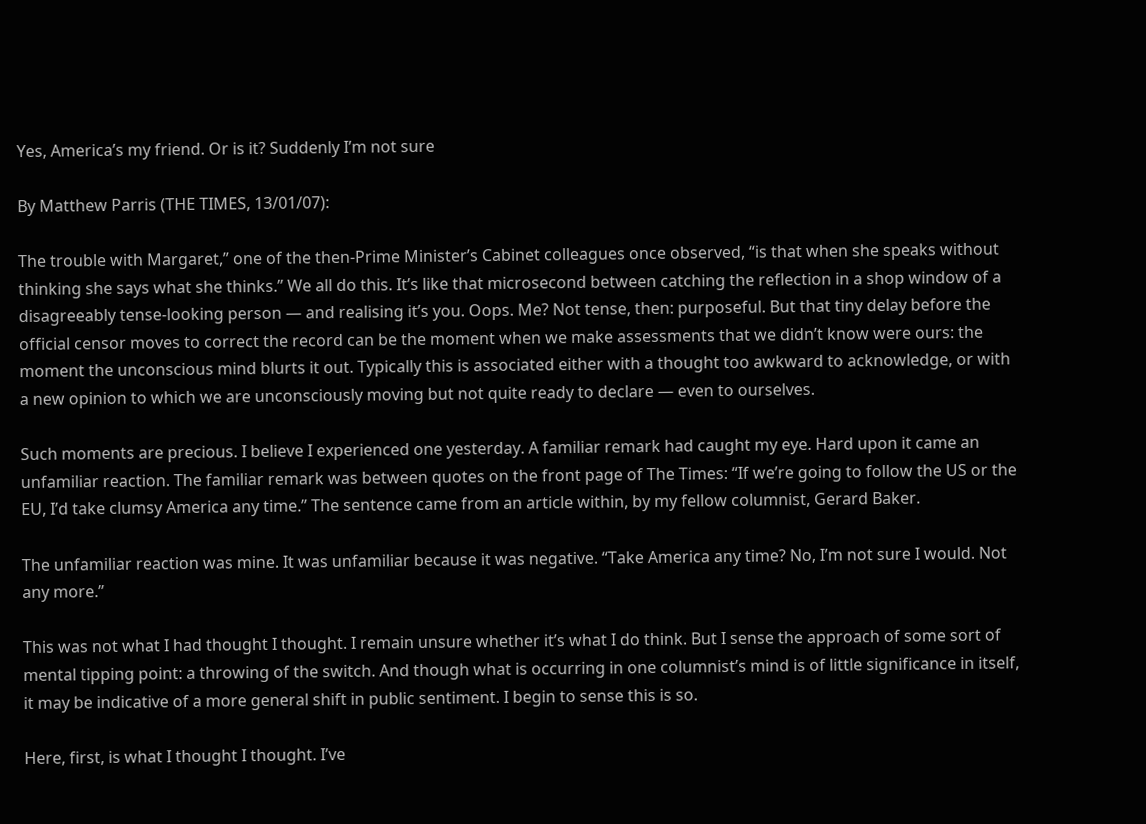Yes, America’s my friend. Or is it? Suddenly I’m not sure

By Matthew Parris (THE TIMES, 13/01/07):

The trouble with Margaret,” one of the then-Prime Minister’s Cabinet colleagues once observed, “is that when she speaks without thinking she says what she thinks.” We all do this. It’s like that microsecond between catching the reflection in a shop window of a disagreeably tense-looking person — and realising it’s you. Oops. Me? Not tense, then: purposeful. But that tiny delay before the official censor moves to correct the record can be the moment when we make assessments that we didn’t know were ours: the moment the unconscious mind blurts it out. Typically this is associated either with a thought too awkward to acknowledge, or with a new opinion to which we are unconsciously moving but not quite ready to declare — even to ourselves.

Such moments are precious. I believe I experienced one yesterday. A familiar remark had caught my eye. Hard upon it came an unfamiliar reaction. The familiar remark was between quotes on the front page of The Times: “If we’re going to follow the US or the EU, I’d take clumsy America any time.” The sentence came from an article within, by my fellow columnist, Gerard Baker.

The unfamiliar reaction was mine. It was unfamiliar because it was negative. “Take America any time? No, I’m not sure I would. Not any more.”

This was not what I had thought I thought. I remain unsure whether it’s what I do think. But I sense the approach of some sort of mental tipping point: a throwing of the switch. And though what is occurring in one columnist’s mind is of little significance in itself, it may be indicative of a more general shift in public sentiment. I begin to sense this is so.

Here, first, is what I thought I thought. I’ve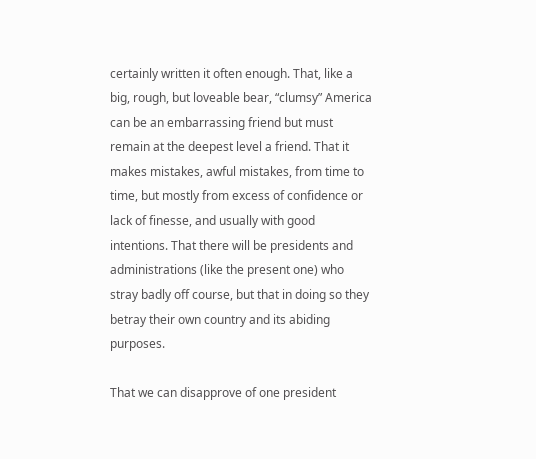certainly written it often enough. That, like a big, rough, but loveable bear, “clumsy” America can be an embarrassing friend but must remain at the deepest level a friend. That it makes mistakes, awful mistakes, from time to time, but mostly from excess of confidence or lack of finesse, and usually with good intentions. That there will be presidents and administrations (like the present one) who stray badly off course, but that in doing so they betray their own country and its abiding purposes.

That we can disapprove of one president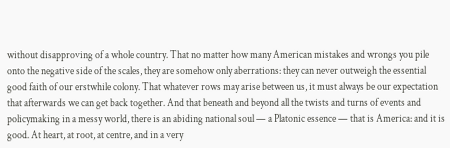without disapproving of a whole country. That no matter how many American mistakes and wrongs you pile onto the negative side of the scales, they are somehow only aberrations: they can never outweigh the essential good faith of our erstwhile colony. That whatever rows may arise between us, it must always be our expectation that afterwards we can get back together. And that beneath and beyond all the twists and turns of events and policymaking in a messy world, there is an abiding national soul — a Platonic essence — that is America: and it is good. At heart, at root, at centre, and in a very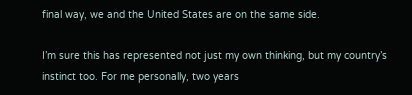final way, we and the United States are on the same side.

I’m sure this has represented not just my own thinking, but my country’s instinct too. For me personally, two years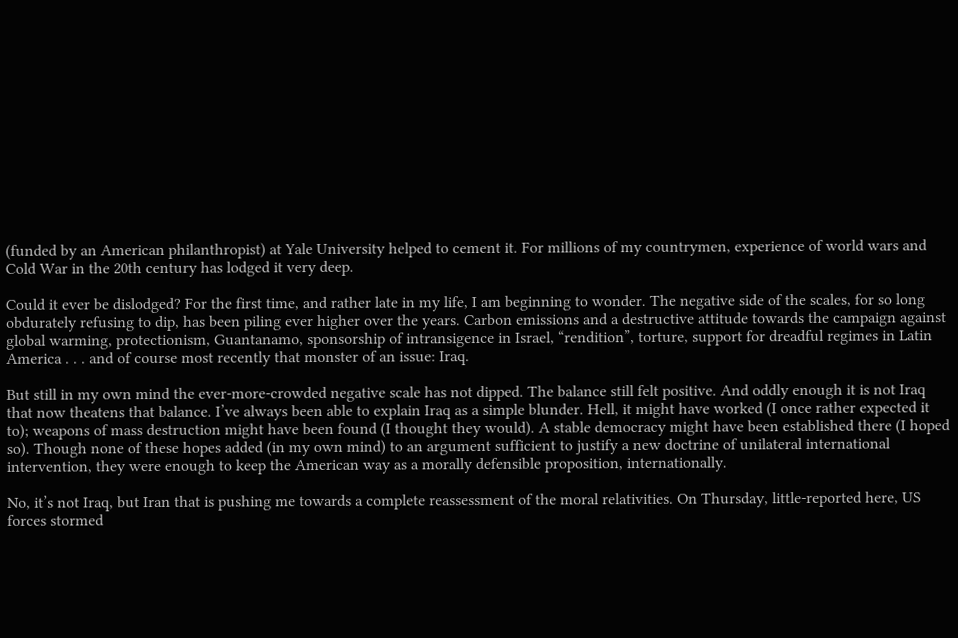(funded by an American philanthropist) at Yale University helped to cement it. For millions of my countrymen, experience of world wars and Cold War in the 20th century has lodged it very deep.

Could it ever be dislodged? For the first time, and rather late in my life, I am beginning to wonder. The negative side of the scales, for so long obdurately refusing to dip, has been piling ever higher over the years. Carbon emissions and a destructive attitude towards the campaign against global warming, protectionism, Guantanamo, sponsorship of intransigence in Israel, “rendition”, torture, support for dreadful regimes in Latin America . . . and of course most recently that monster of an issue: Iraq.

But still in my own mind the ever-more-crowded negative scale has not dipped. The balance still felt positive. And oddly enough it is not Iraq that now theatens that balance. I’ve always been able to explain Iraq as a simple blunder. Hell, it might have worked (I once rather expected it to); weapons of mass destruction might have been found (I thought they would). A stable democracy might have been established there (I hoped so). Though none of these hopes added (in my own mind) to an argument sufficient to justify a new doctrine of unilateral international intervention, they were enough to keep the American way as a morally defensible proposition, internationally.

No, it’s not Iraq, but Iran that is pushing me towards a complete reassessment of the moral relativities. On Thursday, little-reported here, US forces stormed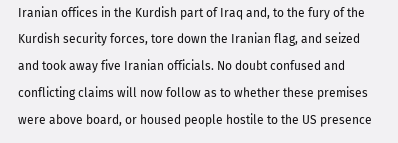Iranian offices in the Kurdish part of Iraq and, to the fury of the Kurdish security forces, tore down the Iranian flag, and seized and took away five Iranian officials. No doubt confused and conflicting claims will now follow as to whether these premises were above board, or housed people hostile to the US presence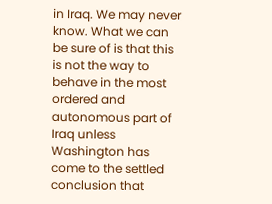in Iraq. We may never know. What we can be sure of is that this is not the way to behave in the most ordered and autonomous part of Iraq unless Washington has come to the settled conclusion that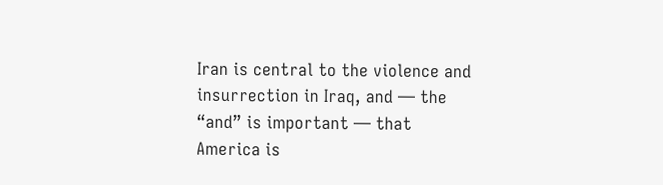Iran is central to the violence and insurrection in Iraq, and — the “and” is important — that America is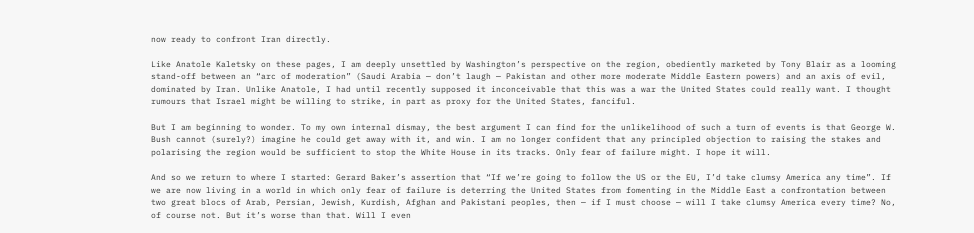now ready to confront Iran directly.

Like Anatole Kaletsky on these pages, I am deeply unsettled by Washington’s perspective on the region, obediently marketed by Tony Blair as a looming stand-off between an “arc of moderation” (Saudi Arabia — don’t laugh — Pakistan and other more moderate Middle Eastern powers) and an axis of evil, dominated by Iran. Unlike Anatole, I had until recently supposed it inconceivable that this was a war the United States could really want. I thought rumours that Israel might be willing to strike, in part as proxy for the United States, fanciful.

But I am beginning to wonder. To my own internal dismay, the best argument I can find for the unlikelihood of such a turn of events is that George W. Bush cannot (surely?) imagine he could get away with it, and win. I am no longer confident that any principled objection to raising the stakes and polarising the region would be sufficient to stop the White House in its tracks. Only fear of failure might. I hope it will.

And so we return to where I started: Gerard Baker’s assertion that “If we’re going to follow the US or the EU, I’d take clumsy America any time”. If we are now living in a world in which only fear of failure is deterring the United States from fomenting in the Middle East a confrontation between two great blocs of Arab, Persian, Jewish, Kurdish, Afghan and Pakistani peoples, then — if I must choose — will I take clumsy America every time? No, of course not. But it’s worse than that. Will I even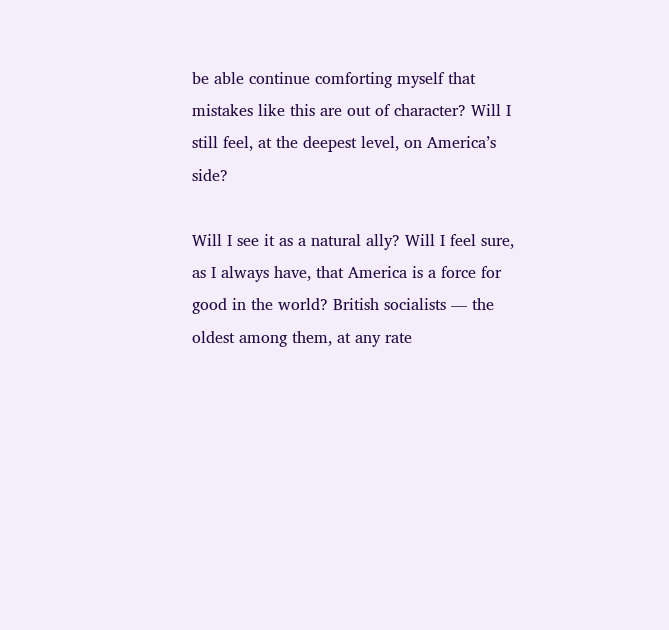be able continue comforting myself that mistakes like this are out of character? Will I still feel, at the deepest level, on America’s side?

Will I see it as a natural ally? Will I feel sure, as I always have, that America is a force for good in the world? British socialists — the oldest among them, at any rate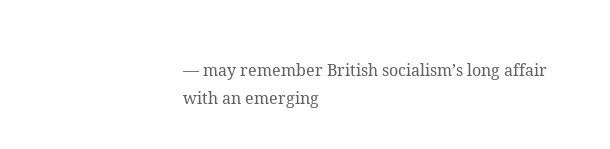— may remember British socialism’s long affair with an emerging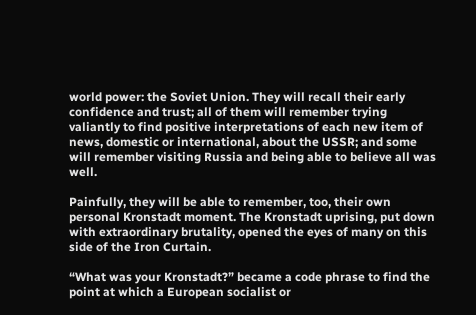world power: the Soviet Union. They will recall their early confidence and trust; all of them will remember trying valiantly to find positive interpretations of each new item of news, domestic or international, about the USSR; and some will remember visiting Russia and being able to believe all was well.

Painfully, they will be able to remember, too, their own personal Kronstadt moment. The Kronstadt uprising, put down with extraordinary brutality, opened the eyes of many on this side of the Iron Curtain.

“What was your Kronstadt?” became a code phrase to find the point at which a European socialist or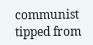communist tipped from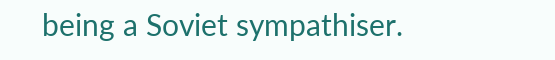being a Soviet sympathiser.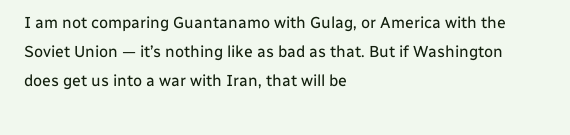I am not comparing Guantanamo with Gulag, or America with the Soviet Union — it’s nothing like as bad as that. But if Washington does get us into a war with Iran, that will be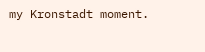my Kronstadt moment.